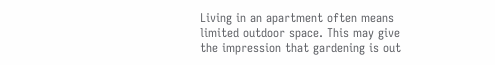Living in an apartment often means limited outdoor space. This may give the impression that gardening is out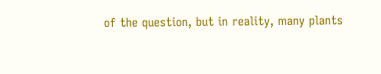of the question, but in reality, many plants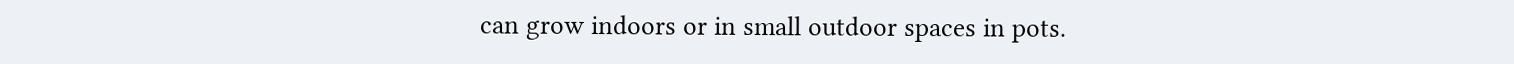can grow indoors or in small outdoor spaces in pots.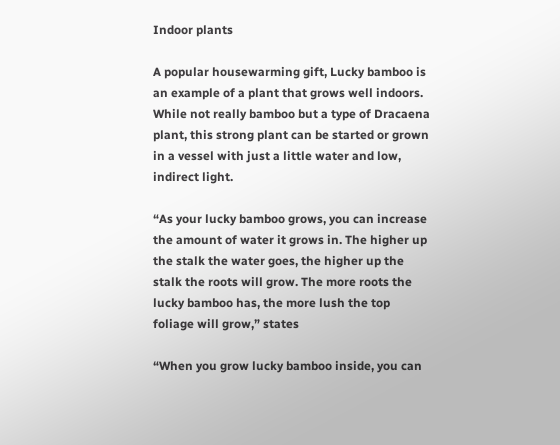Indoor plants

A popular housewarming gift, Lucky bamboo is an example of a plant that grows well indoors. While not really bamboo but a type of Dracaena plant, this strong plant can be started or grown in a vessel with just a little water and low, indirect light.

“As your lucky bamboo grows, you can increase the amount of water it grows in. The higher up the stalk the water goes, the higher up the stalk the roots will grow. The more roots the lucky bamboo has, the more lush the top foliage will grow,” states

“When you grow lucky bamboo inside, you can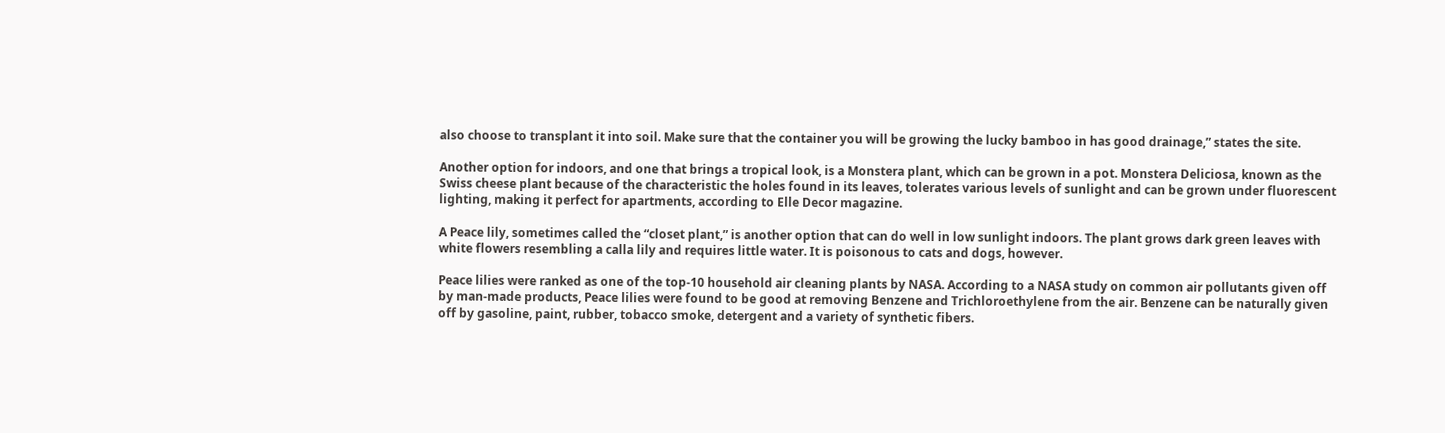also choose to transplant it into soil. Make sure that the container you will be growing the lucky bamboo in has good drainage,” states the site.

Another option for indoors, and one that brings a tropical look, is a Monstera plant, which can be grown in a pot. Monstera Deliciosa, known as the Swiss cheese plant because of the characteristic the holes found in its leaves, tolerates various levels of sunlight and can be grown under fluorescent lighting, making it perfect for apartments, according to Elle Decor magazine.

A Peace lily, sometimes called the “closet plant,” is another option that can do well in low sunlight indoors. The plant grows dark green leaves with white flowers resembling a calla lily and requires little water. It is poisonous to cats and dogs, however.

Peace lilies were ranked as one of the top-10 household air cleaning plants by NASA. According to a NASA study on common air pollutants given off by man-made products, Peace lilies were found to be good at removing Benzene and Trichloroethylene from the air. Benzene can be naturally given off by gasoline, paint, rubber, tobacco smoke, detergent and a variety of synthetic fibers.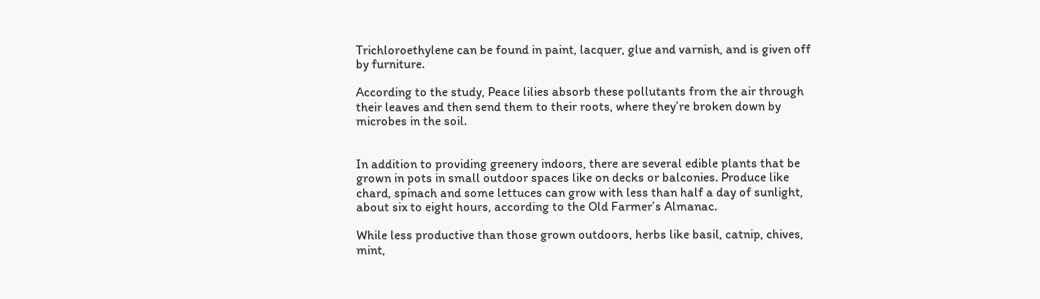Trichloroethylene can be found in paint, lacquer, glue and varnish, and is given off by furniture.

According to the study, Peace lilies absorb these pollutants from the air through their leaves and then send them to their roots, where they’re broken down by microbes in the soil.


In addition to providing greenery indoors, there are several edible plants that be grown in pots in small outdoor spaces like on decks or balconies. Produce like chard, spinach and some lettuces can grow with less than half a day of sunlight, about six to eight hours, according to the Old Farmer’s Almanac.

While less productive than those grown outdoors, herbs like basil, catnip, chives, mint,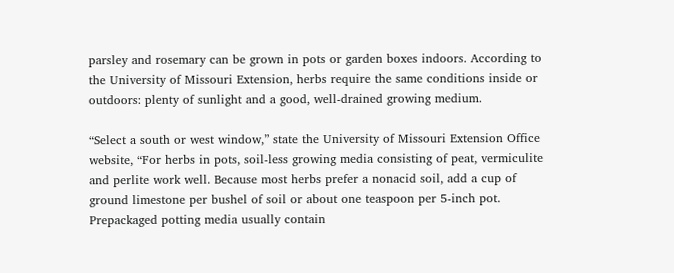parsley and rosemary can be grown in pots or garden boxes indoors. According to the University of Missouri Extension, herbs require the same conditions inside or outdoors: plenty of sunlight and a good, well-drained growing medium.

“Select a south or west window,” state the University of Missouri Extension Office website, “For herbs in pots, soil-less growing media consisting of peat, vermiculite and perlite work well. Because most herbs prefer a nonacid soil, add a cup of ground limestone per bushel of soil or about one teaspoon per 5-inch pot. Prepackaged potting media usually contain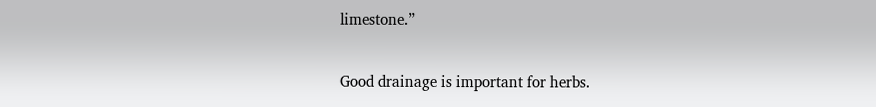limestone.”

Good drainage is important for herbs.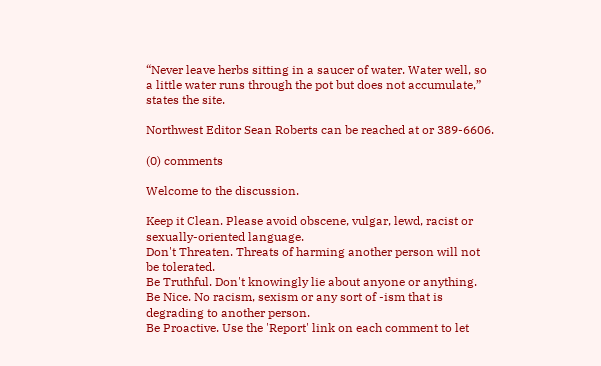“Never leave herbs sitting in a saucer of water. Water well, so a little water runs through the pot but does not accumulate,” states the site.

Northwest Editor Sean Roberts can be reached at or 389-6606.

(0) comments

Welcome to the discussion.

Keep it Clean. Please avoid obscene, vulgar, lewd, racist or sexually-oriented language.
Don't Threaten. Threats of harming another person will not be tolerated.
Be Truthful. Don't knowingly lie about anyone or anything.
Be Nice. No racism, sexism or any sort of -ism that is degrading to another person.
Be Proactive. Use the 'Report' link on each comment to let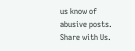us know of abusive posts.
Share with Us.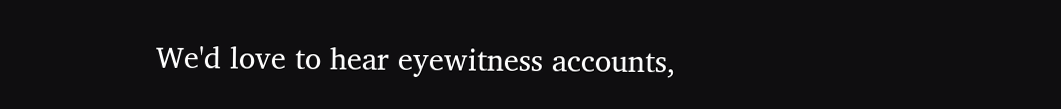We'd love to hear eyewitness accounts,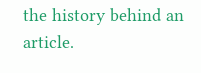the history behind an article.